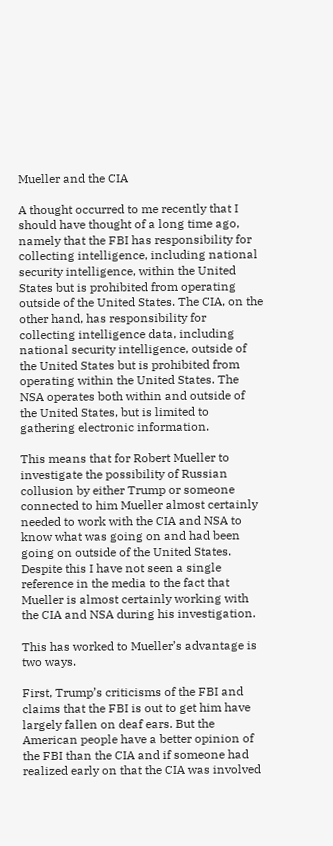Mueller and the CIA

A thought occurred to me recently that I should have thought of a long time ago, namely that the FBI has responsibility for collecting intelligence, including national security intelligence, within the United States but is prohibited from operating outside of the United States. The CIA, on the other hand, has responsibility for collecting intelligence data, including national security intelligence, outside of the United States but is prohibited from operating within the United States. The NSA operates both within and outside of the United States, but is limited to gathering electronic information.

This means that for Robert Mueller to investigate the possibility of Russian collusion by either Trump or someone connected to him Mueller almost certainly needed to work with the CIA and NSA to know what was going on and had been going on outside of the United States. Despite this I have not seen a single reference in the media to the fact that Mueller is almost certainly working with the CIA and NSA during his investigation.

This has worked to Mueller’s advantage is two ways.

First, Trump’s criticisms of the FBI and claims that the FBI is out to get him have largely fallen on deaf ears. But the American people have a better opinion of the FBI than the CIA and if someone had realized early on that the CIA was involved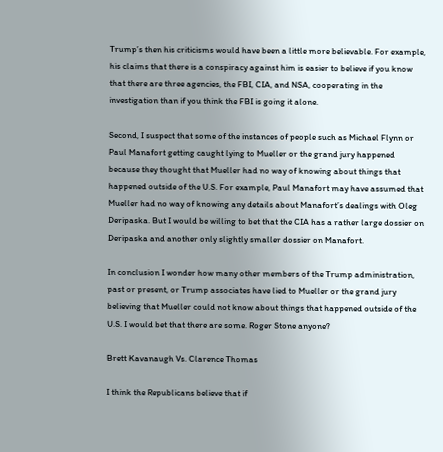Trump’s then his criticisms would have been a little more believable. For example, his claims that there is a conspiracy against him is easier to believe if you know that there are three agencies, the FBI, CIA, and NSA, cooperating in the investigation than if you think the FBI is going it alone.

Second, I suspect that some of the instances of people such as Michael Flynn or Paul Manafort getting caught lying to Mueller or the grand jury happened because they thought that Mueller had no way of knowing about things that happened outside of the U.S. For example, Paul Manafort may have assumed that Mueller had no way of knowing any details about Manafort’s dealings with Oleg Deripaska. But I would be willing to bet that the CIA has a rather large dossier on Deripaska and another only slightly smaller dossier on Manafort.

In conclusion I wonder how many other members of the Trump administration, past or present, or Trump associates have lied to Mueller or the grand jury believing that Mueller could not know about things that happened outside of the U.S. I would bet that there are some. Roger Stone anyone?

Brett Kavanaugh Vs. Clarence Thomas

I think the Republicans believe that if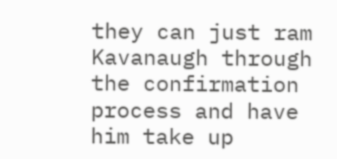they can just ram Kavanaugh through the confirmation process and have him take up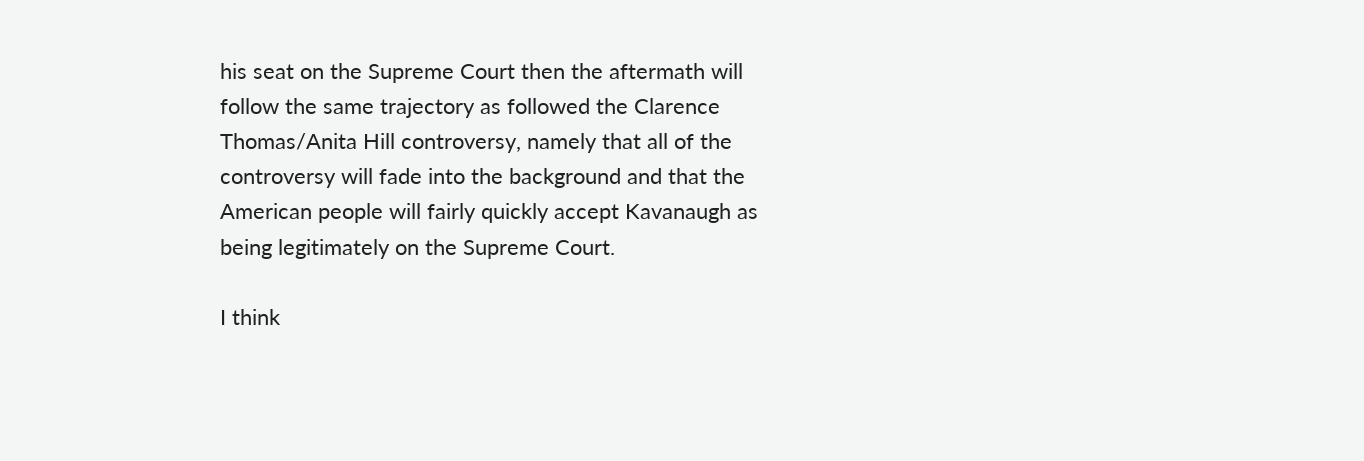his seat on the Supreme Court then the aftermath will follow the same trajectory as followed the Clarence Thomas/Anita Hill controversy, namely that all of the controversy will fade into the background and that the American people will fairly quickly accept Kavanaugh as being legitimately on the Supreme Court.

I think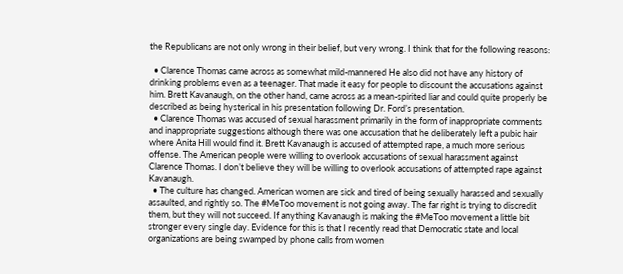the Republicans are not only wrong in their belief, but very wrong. I think that for the following reasons:

  • Clarence Thomas came across as somewhat mild-mannered He also did not have any history of drinking problems even as a teenager. That made it easy for people to discount the accusations against him. Brett Kavanaugh, on the other hand, came across as a mean-spirited liar and could quite properly be described as being hysterical in his presentation following Dr. Ford’s presentation.
  • Clarence Thomas was accused of sexual harassment primarily in the form of inappropriate comments and inappropriate suggestions although there was one accusation that he deliberately left a pubic hair where Anita Hill would find it. Brett Kavanaugh is accused of attempted rape, a much more serious offense. The American people were willing to overlook accusations of sexual harassment against Clarence Thomas. I don’t believe they will be willing to overlook accusations of attempted rape against Kavanaugh.
  • The culture has changed. American women are sick and tired of being sexually harassed and sexually assaulted, and rightly so. The #MeToo movement is not going away. The far right is trying to discredit them, but they will not succeed. If anything Kavanaugh is making the #MeToo movement a little bit stronger every single day. Evidence for this is that I recently read that Democratic state and local organizations are being swamped by phone calls from women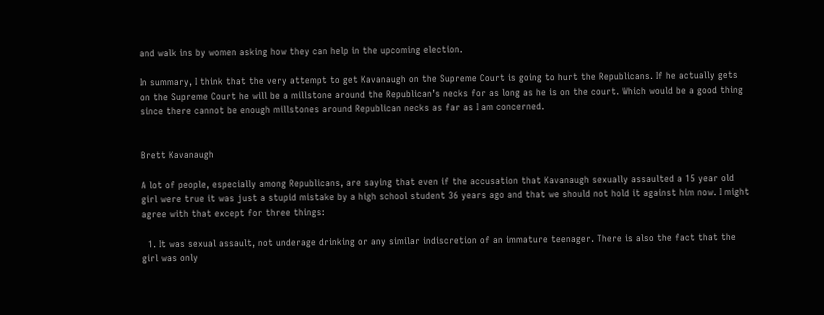and walk ins by women asking how they can help in the upcoming election.

In summary, I think that the very attempt to get Kavanaugh on the Supreme Court is going to hurt the Republicans. If he actually gets on the Supreme Court he will be a millstone around the Republican’s necks for as long as he is on the court. Which would be a good thing since there cannot be enough millstones around Republican necks as far as I am concerned.


Brett Kavanaugh

A lot of people, especially among Republicans, are saying that even if the accusation that Kavanaugh sexually assaulted a 15 year old girl were true it was just a stupid mistake by a high school student 36 years ago and that we should not hold it against him now. I might agree with that except for three things:

  1. It was sexual assault, not underage drinking or any similar indiscretion of an immature teenager. There is also the fact that the girl was only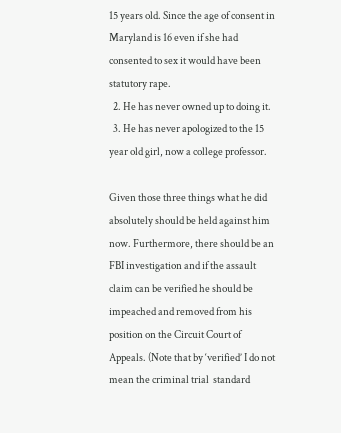15 years old. Since the age of consent in Maryland is 16 even if she had consented to sex it would have been statutory rape.
  2. He has never owned up to doing it.
  3. He has never apologized to the 15 year old girl, now a college professor.

Given those three things what he did absolutely should be held against him now. Furthermore, there should be an FBI investigation and if the assault claim can be verified he should be impeached and removed from his position on the Circuit Court of Appeals. (Note that by ‘verified’ I do not mean the criminal trial  standard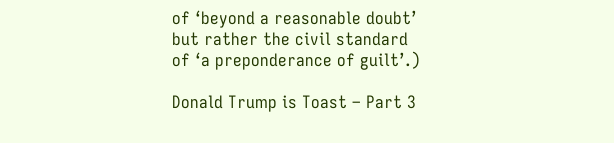of ‘beyond a reasonable doubt’ but rather the civil standard of ‘a preponderance of guilt’.)

Donald Trump is Toast – Part 3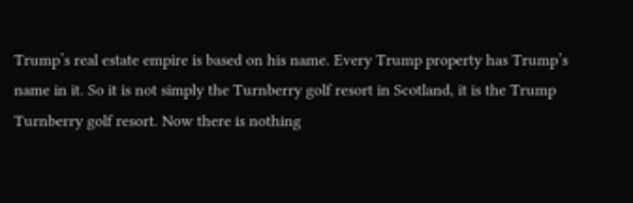Trump’s real estate empire is based on his name. Every Trump property has Trump’s name in it. So it is not simply the Turnberry golf resort in Scotland, it is the Trump Turnberry golf resort. Now there is nothing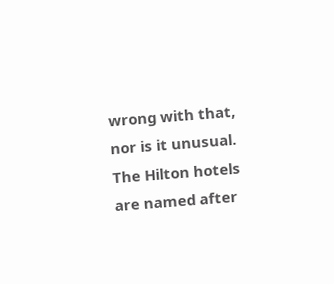wrong with that, nor is it unusual. The Hilton hotels are named after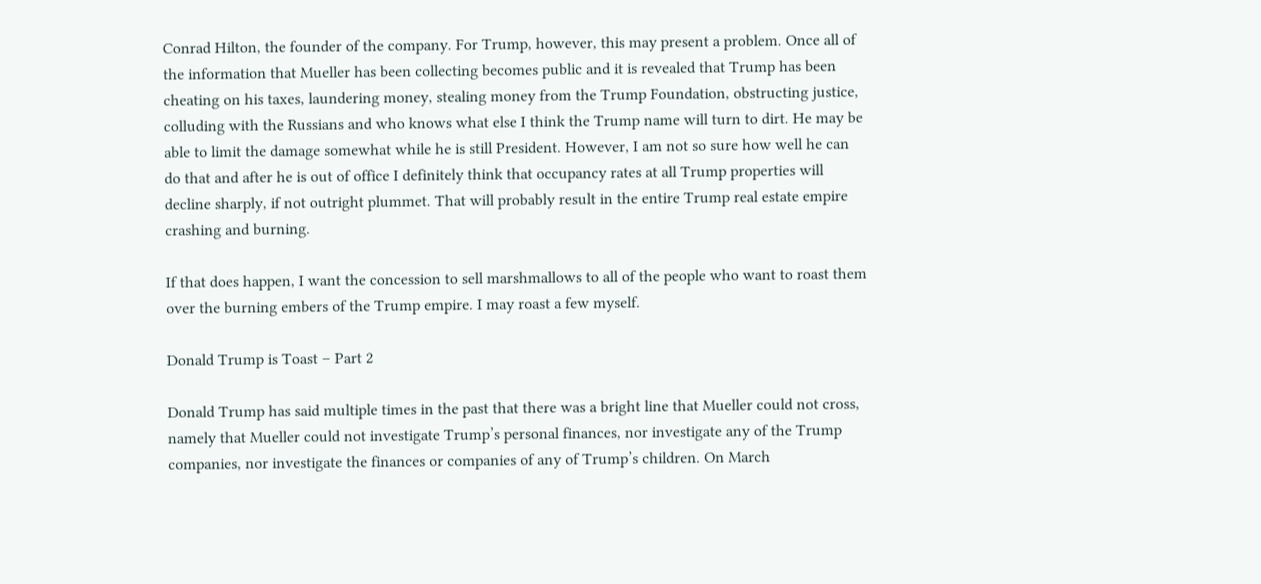Conrad Hilton, the founder of the company. For Trump, however, this may present a problem. Once all of the information that Mueller has been collecting becomes public and it is revealed that Trump has been cheating on his taxes, laundering money, stealing money from the Trump Foundation, obstructing justice, colluding with the Russians and who knows what else I think the Trump name will turn to dirt. He may be able to limit the damage somewhat while he is still President. However, I am not so sure how well he can do that and after he is out of office I definitely think that occupancy rates at all Trump properties will decline sharply, if not outright plummet. That will probably result in the entire Trump real estate empire crashing and burning.

If that does happen, I want the concession to sell marshmallows to all of the people who want to roast them over the burning embers of the Trump empire. I may roast a few myself.

Donald Trump is Toast – Part 2

Donald Trump has said multiple times in the past that there was a bright line that Mueller could not cross, namely that Mueller could not investigate Trump’s personal finances, nor investigate any of the Trump companies, nor investigate the finances or companies of any of Trump’s children. On March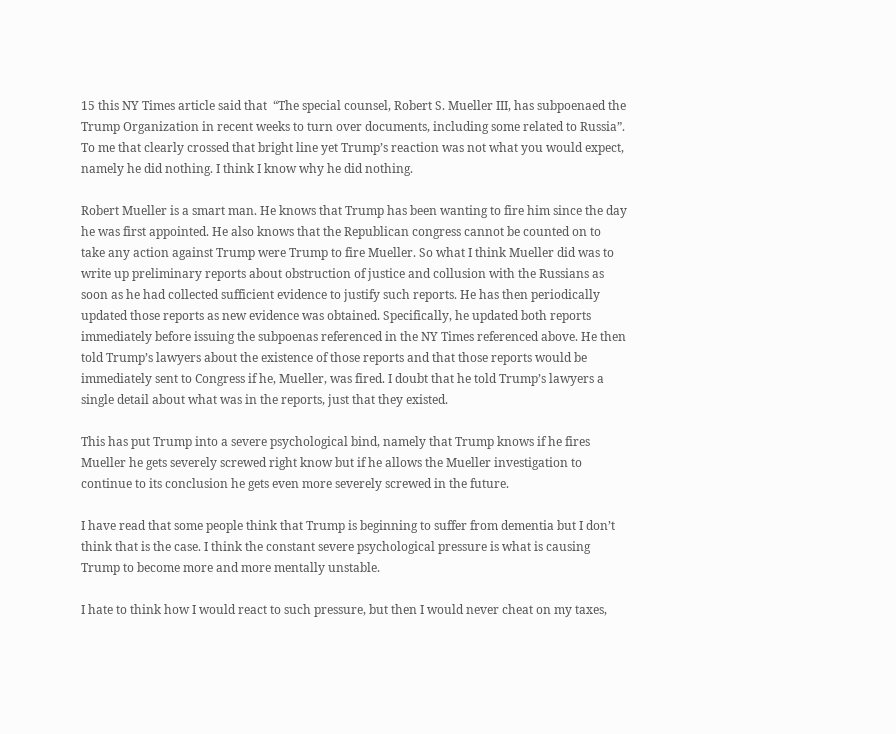15 this NY Times article said that  “The special counsel, Robert S. Mueller III, has subpoenaed the Trump Organization in recent weeks to turn over documents, including some related to Russia”.  To me that clearly crossed that bright line yet Trump’s reaction was not what you would expect, namely he did nothing. I think I know why he did nothing.

Robert Mueller is a smart man. He knows that Trump has been wanting to fire him since the day he was first appointed. He also knows that the Republican congress cannot be counted on to take any action against Trump were Trump to fire Mueller. So what I think Mueller did was to write up preliminary reports about obstruction of justice and collusion with the Russians as soon as he had collected sufficient evidence to justify such reports. He has then periodically updated those reports as new evidence was obtained. Specifically, he updated both reports immediately before issuing the subpoenas referenced in the NY Times referenced above. He then told Trump’s lawyers about the existence of those reports and that those reports would be immediately sent to Congress if he, Mueller, was fired. I doubt that he told Trump’s lawyers a single detail about what was in the reports, just that they existed.

This has put Trump into a severe psychological bind, namely that Trump knows if he fires Mueller he gets severely screwed right know but if he allows the Mueller investigation to continue to its conclusion he gets even more severely screwed in the future.

I have read that some people think that Trump is beginning to suffer from dementia but I don’t think that is the case. I think the constant severe psychological pressure is what is causing Trump to become more and more mentally unstable.

I hate to think how I would react to such pressure, but then I would never cheat on my taxes,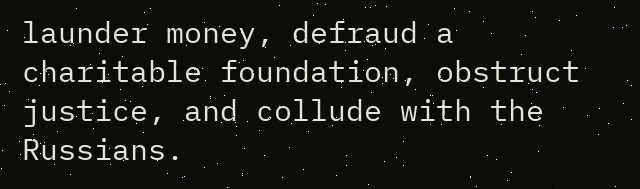launder money, defraud a charitable foundation, obstruct justice, and collude with the Russians.